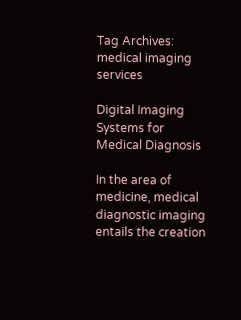Tag Archives: medical imaging services

Digital Imaging Systems for Medical Diagnosis

In the area of medicine, medical diagnostic imaging entails the creation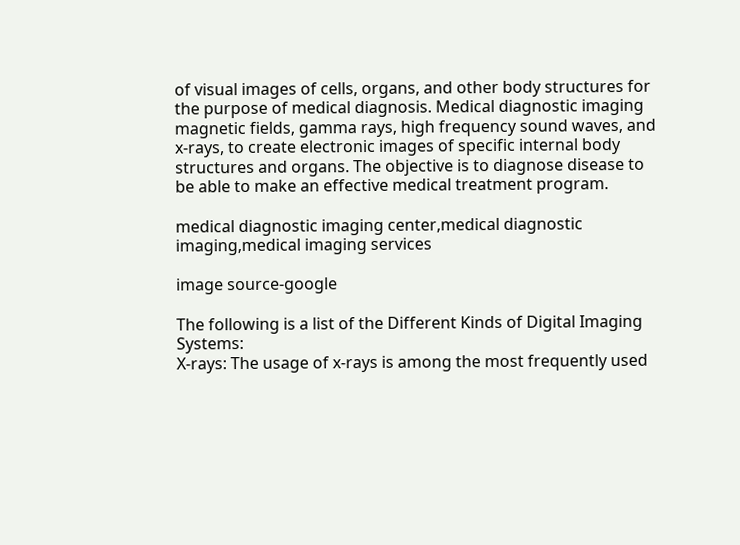of visual images of cells, organs, and other body structures for the purpose of medical diagnosis. Medical diagnostic imaging magnetic fields, gamma rays, high frequency sound waves, and x-rays, to create electronic images of specific internal body structures and organs. The objective is to diagnose disease to be able to make an effective medical treatment program.

medical diagnostic imaging center,medical diagnostic imaging,medical imaging services

image source-google

The following is a list of the Different Kinds of Digital Imaging Systems:
X-rays: The usage of x-rays is among the most frequently used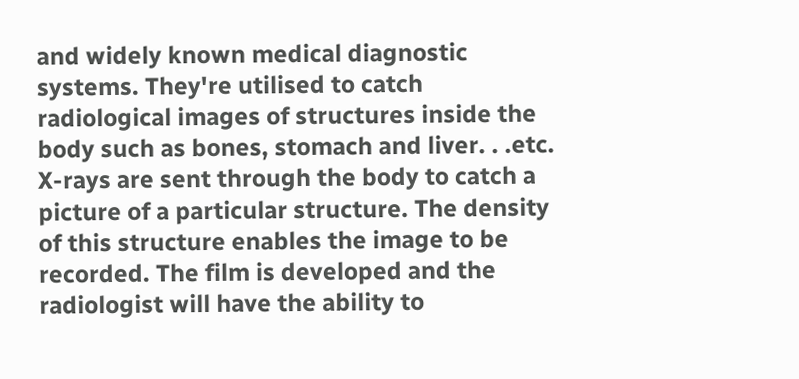and widely known medical diagnostic systems. They're utilised to catch radiological images of structures inside the body such as bones, stomach and liver. . .etc. X-rays are sent through the body to catch a picture of a particular structure. The density of this structure enables the image to be recorded. The film is developed and the radiologist will have the ability to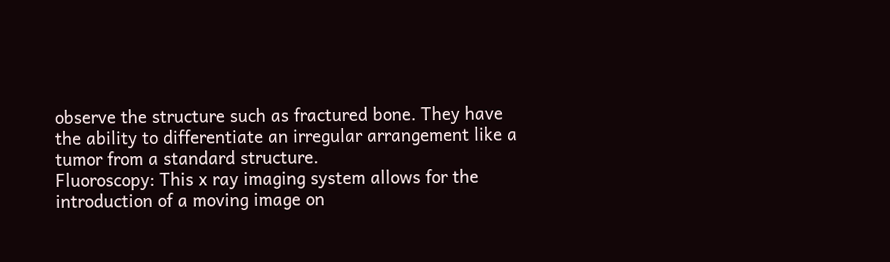observe the structure such as fractured bone. They have the ability to differentiate an irregular arrangement like a tumor from a standard structure.
Fluoroscopy: This x ray imaging system allows for the introduction of a moving image on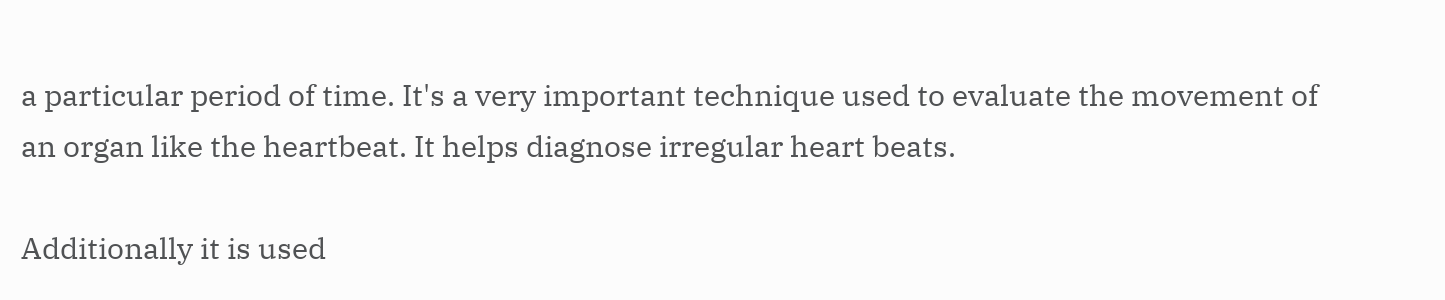a particular period of time. It's a very important technique used to evaluate the movement of an organ like the heartbeat. It helps diagnose irregular heart beats.

Additionally it is used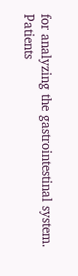for analyzing the gastrointestinal system. Patients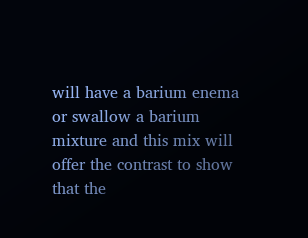will have a barium enema or swallow a barium mixture and this mix will offer the contrast to show that the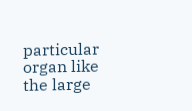particular organ like the large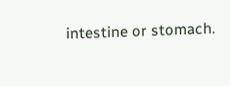intestine or stomach.